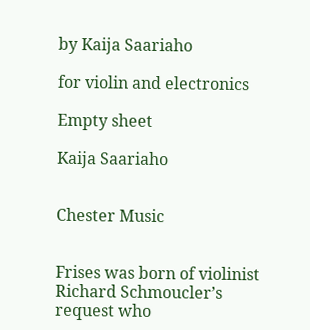by Kaija Saariaho

for violin and electronics

Empty sheet

Kaija Saariaho


Chester Music


Frises was born of violinist Richard Schmoucler’s request who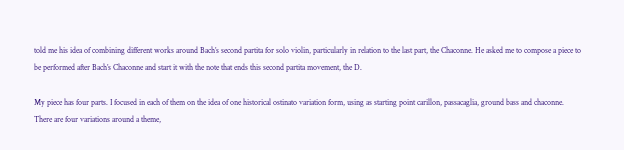told me his idea of combining different works around Bach’s second partita for solo violin, particularly in relation to the last part, the Chaconne. He asked me to compose a piece to be performed after Bach’s Chaconne and start it with the note that ends this second partita movement, the D.

My piece has four parts. I focused in each of them on the idea of one historical ostinato variation form, using as starting point carillon, passacaglia, ground bass and chaconne. There are four variations around a theme,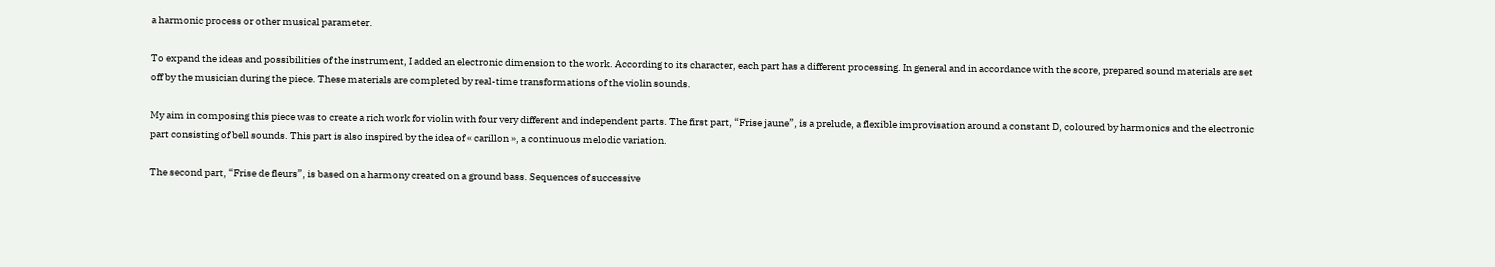a harmonic process or other musical parameter.

To expand the ideas and possibilities of the instrument, I added an electronic dimension to the work. According to its character, each part has a different processing. In general and in accordance with the score, prepared sound materials are set off by the musician during the piece. These materials are completed by real-time transformations of the violin sounds.

My aim in composing this piece was to create a rich work for violin with four very different and independent parts. The first part, “Frise jaune”, is a prelude, a flexible improvisation around a constant D, coloured by harmonics and the electronic part consisting of bell sounds. This part is also inspired by the idea of « carillon », a continuous melodic variation.

The second part, “Frise de fleurs”, is based on a harmony created on a ground bass. Sequences of successive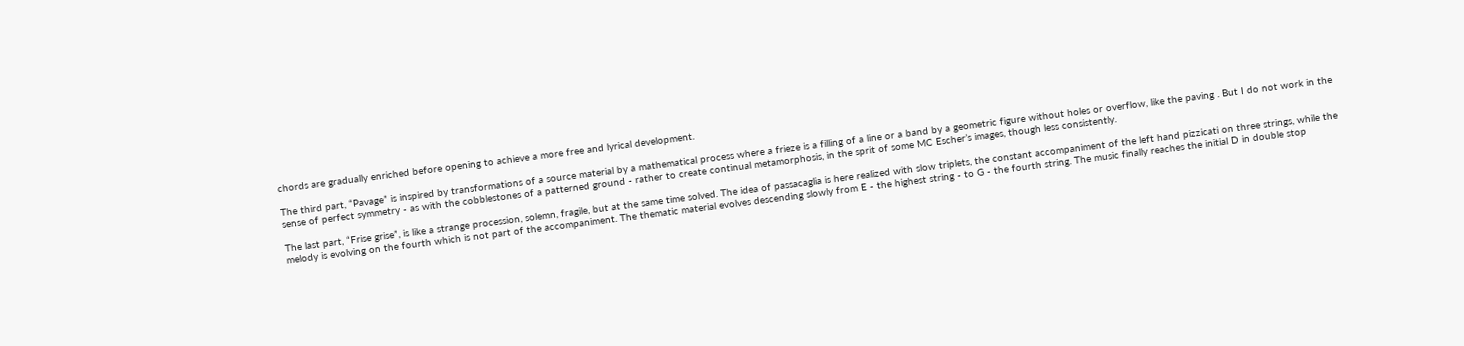chords are gradually enriched before opening to achieve a more free and lyrical development.

The third part, “Pavage” is inspired by transformations of a source material by a mathematical process where a frieze is a filling of a line or a band by a geometric figure without holes or overflow, like the paving . But I do not work in the sense of perfect symmetry - as with the cobblestones of a patterned ground - rather to create continual metamorphosis, in the sprit of some MC Escher’s images, though less consistently.

The last part, “Frise grise”, is like a strange procession, solemn, fragile, but at the same time solved. The idea of passacaglia is here realized with slow triplets, the constant accompaniment of the left hand pizzicati on three strings, while the melody is evolving on the fourth which is not part of the accompaniment. The thematic material evolves descending slowly from E - the highest string - to G - the fourth string. The music finally reaches the initial D in double stop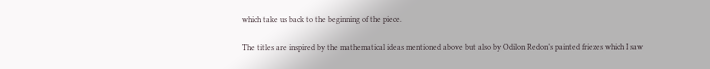which take us back to the beginning of the piece.

The titles are inspired by the mathematical ideas mentioned above but also by Odilon Redon’s painted friezes which I saw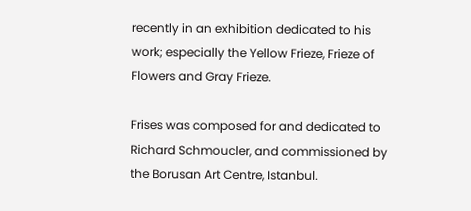recently in an exhibition dedicated to his work; especially the Yellow Frieze, Frieze of Flowers and Gray Frieze.

Frises was composed for and dedicated to Richard Schmoucler, and commissioned by the Borusan Art Centre, Istanbul.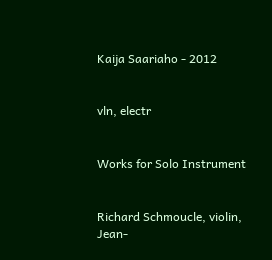Kaija Saariaho - 2012


vln, electr


Works for Solo Instrument


Richard Schmoucle, violin, Jean-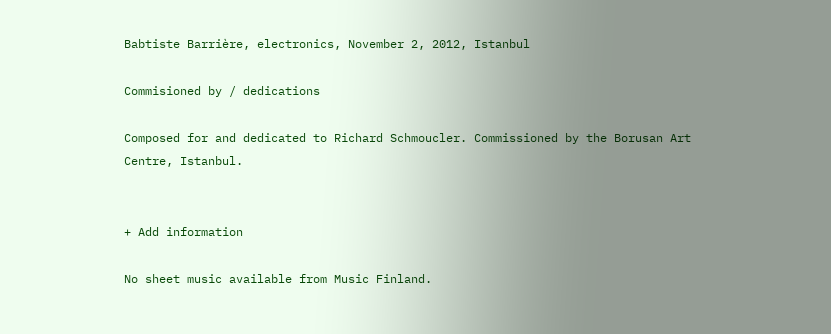Babtiste Barrière, electronics, November 2, 2012, Istanbul

Commisioned by / dedications

Composed for and dedicated to Richard Schmoucler. Commissioned by the Borusan Art Centre, Istanbul.


+ Add information

No sheet music available from Music Finland.